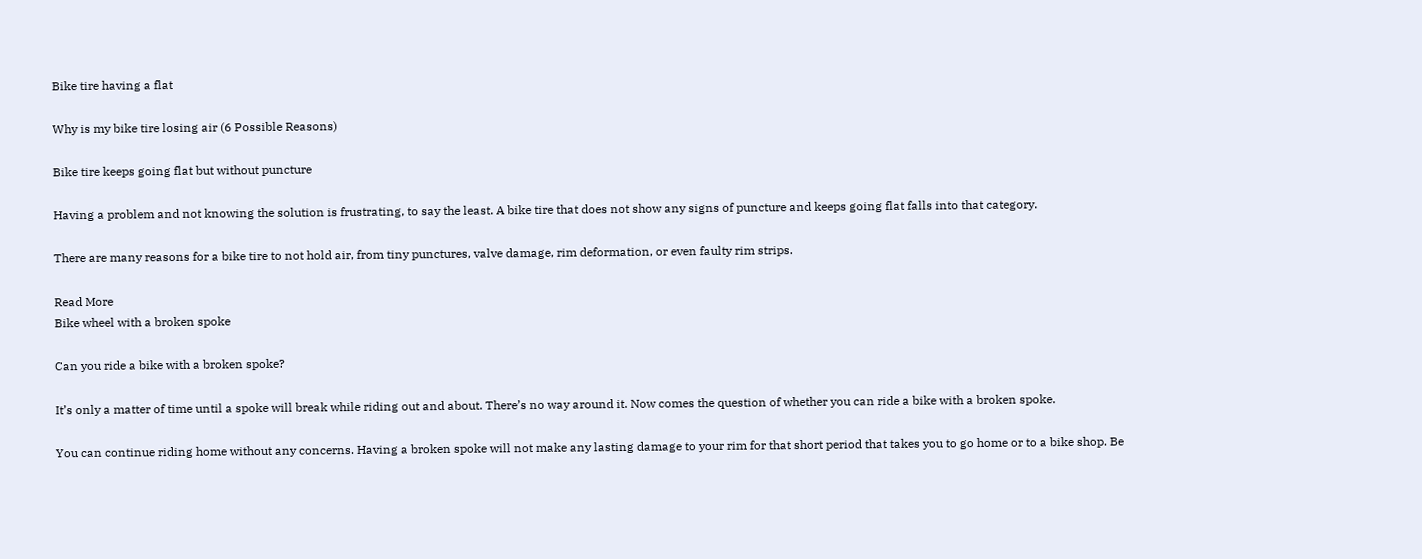Bike tire having a flat

Why is my bike tire losing air (6 Possible Reasons)

Bike tire keeps going flat but without puncture

Having a problem and not knowing the solution is frustrating, to say the least. A bike tire that does not show any signs of puncture and keeps going flat falls into that category.

There are many reasons for a bike tire to not hold air, from tiny punctures, valve damage, rim deformation, or even faulty rim strips.

Read More
Bike wheel with a broken spoke

Can you ride a bike with a broken spoke?

It’s only a matter of time until a spoke will break while riding out and about. There’s no way around it. Now comes the question of whether you can ride a bike with a broken spoke.

You can continue riding home without any concerns. Having a broken spoke will not make any lasting damage to your rim for that short period that takes you to go home or to a bike shop. Be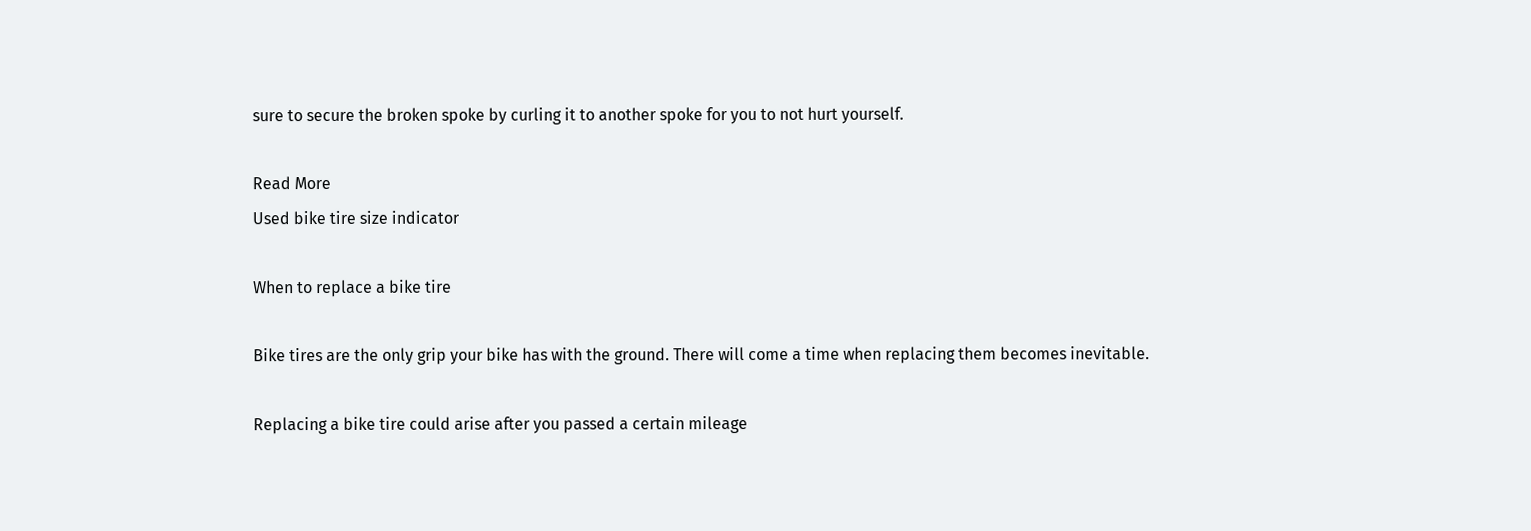sure to secure the broken spoke by curling it to another spoke for you to not hurt yourself.

Read More
Used bike tire size indicator

When to replace a bike tire

Bike tires are the only grip your bike has with the ground. There will come a time when replacing them becomes inevitable.

Replacing a bike tire could arise after you passed a certain mileage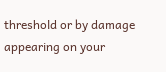threshold or by damage appearing on your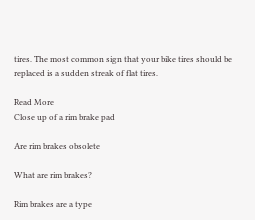tires. The most common sign that your bike tires should be replaced is a sudden streak of flat tires.

Read More
Close up of a rim brake pad

Are rim brakes obsolete

What are rim brakes?

Rim brakes are a type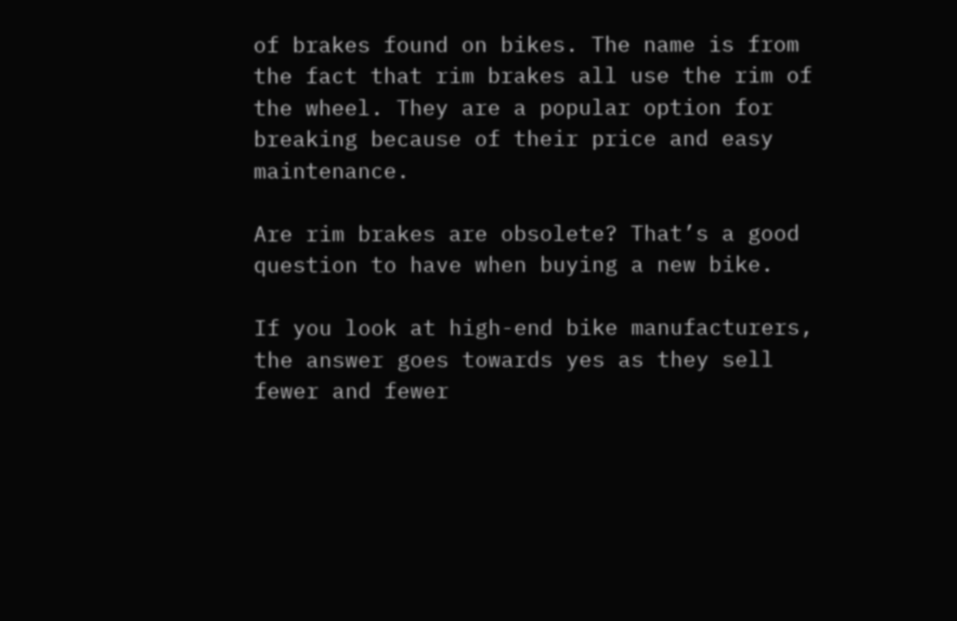of brakes found on bikes. The name is from the fact that rim brakes all use the rim of the wheel. They are a popular option for breaking because of their price and easy maintenance.

Are rim brakes are obsolete? That’s a good question to have when buying a new bike.

If you look at high-end bike manufacturers, the answer goes towards yes as they sell fewer and fewer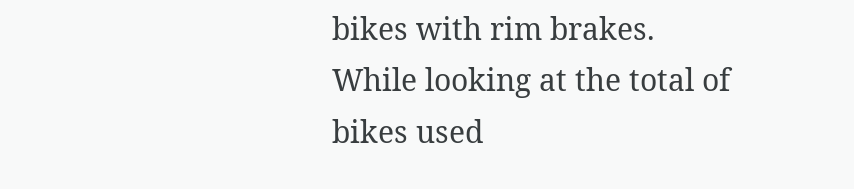bikes with rim brakes. While looking at the total of bikes used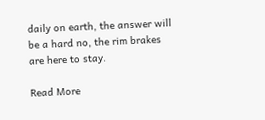daily on earth, the answer will be a hard no, the rim brakes are here to stay.

Read More